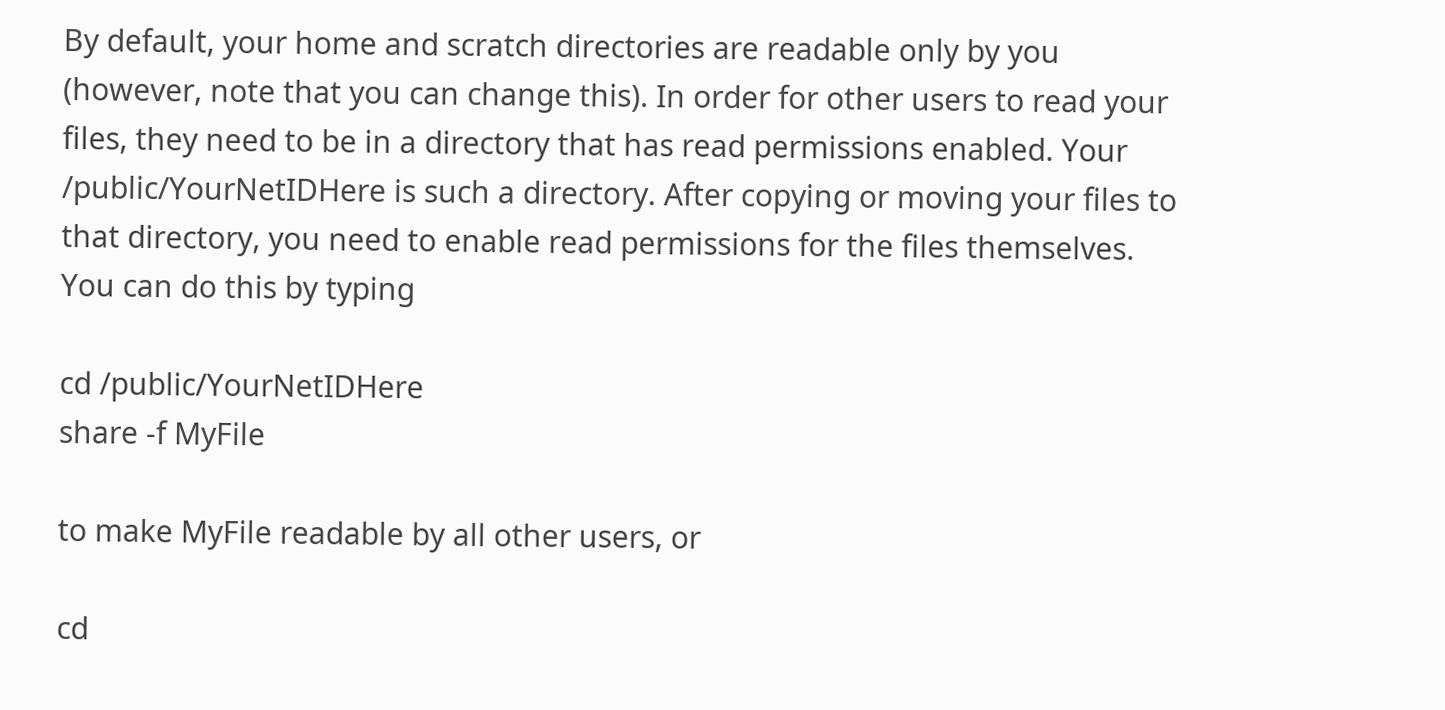By default, your home and scratch directories are readable only by you (however, note that you can change this). In order for other users to read your files, they need to be in a directory that has read permissions enabled. Your /public/YourNetIDHere is such a directory. After copying or moving your files to that directory, you need to enable read permissions for the files themselves. You can do this by typing

cd /public/YourNetIDHere
share -f MyFile

to make MyFile readable by all other users, or

cd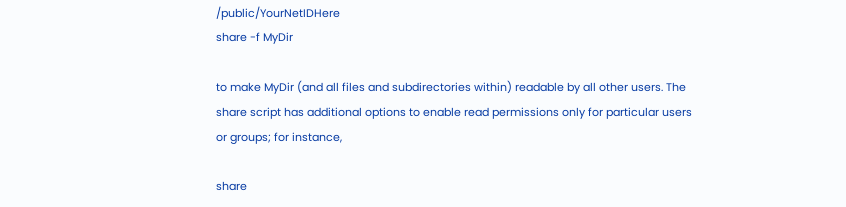/public/YourNetIDHere
share -f MyDir

to make MyDir (and all files and subdirectories within) readable by all other users. The share script has additional options to enable read permissions only for particular users or groups; for instance,

share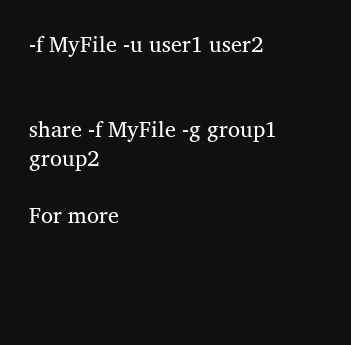-f MyFile -u user1 user2


share -f MyFile -g group1 group2

For more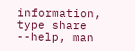information, type share --help, man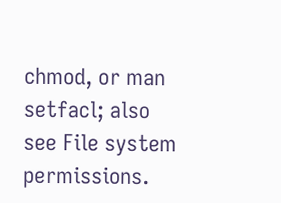chmod, or man setfacl; also see File system permissions.